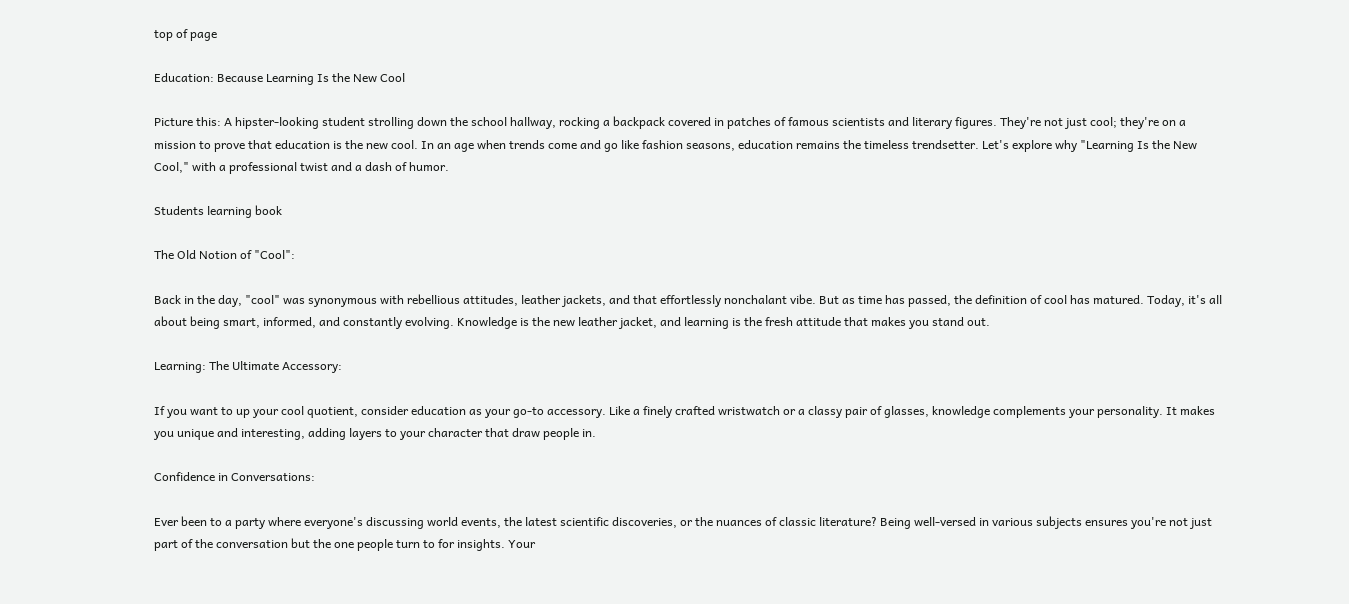top of page

Education: Because Learning Is the New Cool

Picture this: A hipster-looking student strolling down the school hallway, rocking a backpack covered in patches of famous scientists and literary figures. They're not just cool; they're on a mission to prove that education is the new cool. In an age when trends come and go like fashion seasons, education remains the timeless trendsetter. Let's explore why "Learning Is the New Cool," with a professional twist and a dash of humor.

Students learning book

The Old Notion of "Cool":

Back in the day, "cool" was synonymous with rebellious attitudes, leather jackets, and that effortlessly nonchalant vibe. But as time has passed, the definition of cool has matured. Today, it's all about being smart, informed, and constantly evolving. Knowledge is the new leather jacket, and learning is the fresh attitude that makes you stand out.

Learning: The Ultimate Accessory:

If you want to up your cool quotient, consider education as your go-to accessory. Like a finely crafted wristwatch or a classy pair of glasses, knowledge complements your personality. It makes you unique and interesting, adding layers to your character that draw people in.

Confidence in Conversations:

Ever been to a party where everyone's discussing world events, the latest scientific discoveries, or the nuances of classic literature? Being well-versed in various subjects ensures you're not just part of the conversation but the one people turn to for insights. Your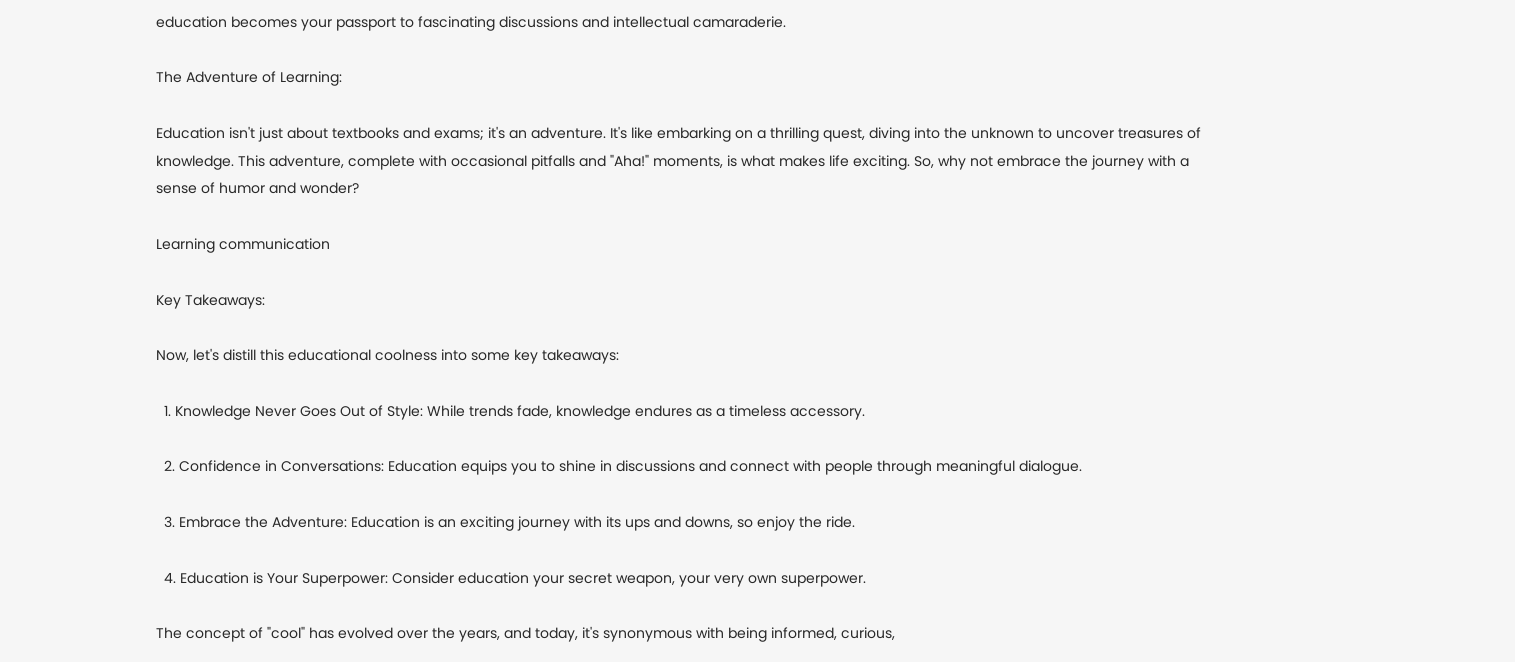education becomes your passport to fascinating discussions and intellectual camaraderie.

The Adventure of Learning:

Education isn't just about textbooks and exams; it's an adventure. It's like embarking on a thrilling quest, diving into the unknown to uncover treasures of knowledge. This adventure, complete with occasional pitfalls and "Aha!" moments, is what makes life exciting. So, why not embrace the journey with a sense of humor and wonder?

Learning communication

Key Takeaways:

Now, let's distill this educational coolness into some key takeaways:

  1. Knowledge Never Goes Out of Style: While trends fade, knowledge endures as a timeless accessory.

  2. Confidence in Conversations: Education equips you to shine in discussions and connect with people through meaningful dialogue.

  3. Embrace the Adventure: Education is an exciting journey with its ups and downs, so enjoy the ride.

  4. Education is Your Superpower: Consider education your secret weapon, your very own superpower.

The concept of "cool" has evolved over the years, and today, it's synonymous with being informed, curious,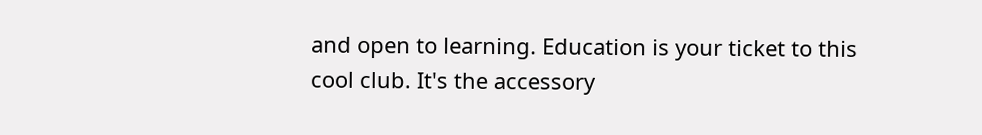and open to learning. Education is your ticket to this cool club. It's the accessory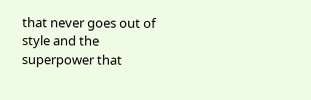that never goes out of style and the superpower that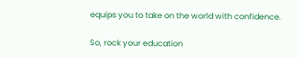equips you to take on the world with confidence.

So, rock your education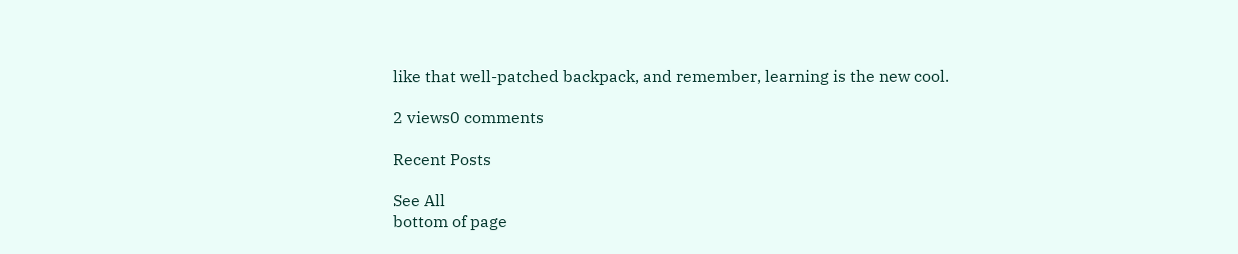like that well-patched backpack, and remember, learning is the new cool.

2 views0 comments

Recent Posts

See All
bottom of page